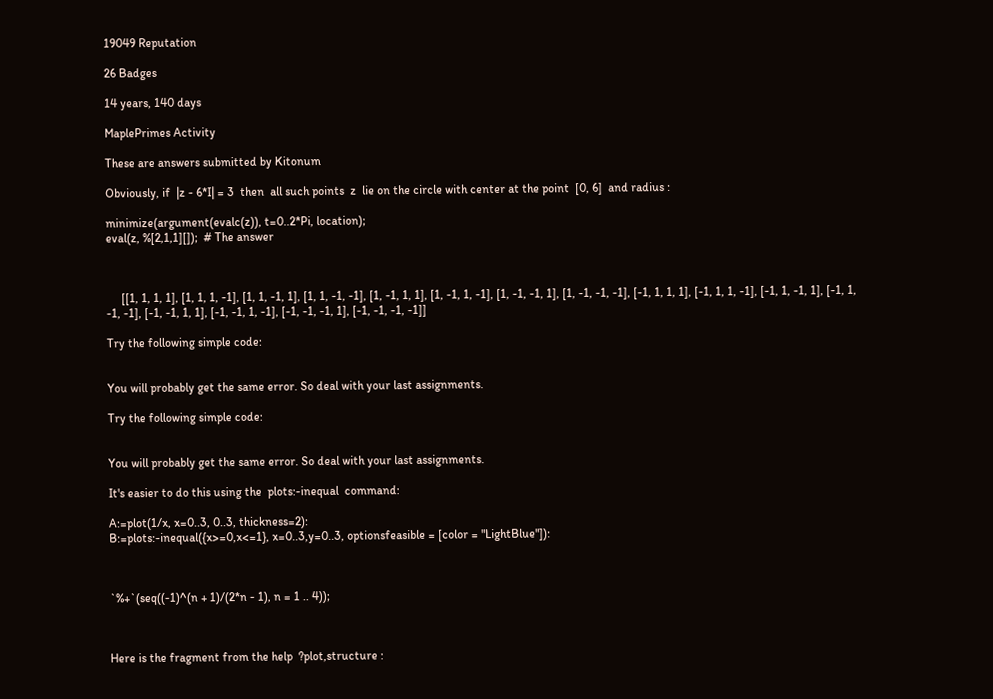19049 Reputation

26 Badges

14 years, 140 days

MaplePrimes Activity

These are answers submitted by Kitonum

Obviously, if  |z - 6*I| = 3  then  all such points  z  lie on the circle with center at the point  [0, 6]  and radius :

minimize(argument(evalc(z)), t=0..2*Pi, location);
eval(z, %[2,1,1][]);  # The answer



     [[1, 1, 1, 1], [1, 1, 1, -1], [1, 1, -1, 1], [1, 1, -1, -1], [1, -1, 1, 1], [1, -1, 1, -1], [1, -1, -1, 1], [1, -1, -1, -1], [-1, 1, 1, 1], [-1, 1, 1, -1], [-1, 1, -1, 1], [-1, 1, -1, -1], [-1, -1, 1, 1], [-1, -1, 1, -1], [-1, -1, -1, 1], [-1, -1, -1, -1]]

Try the following simple code:


You will probably get the same error. So deal with your last assignments.

Try the following simple code:


You will probably get the same error. So deal with your last assignments.

It's easier to do this using the  plots:-inequal  command:

A:=plot(1/x, x=0..3, 0..3, thickness=2):
B:=plots:-inequal({x>=0,x<=1}, x=0..3,y=0..3, optionsfeasible = [color = "LightBlue"]):



`%+`(seq((-1)^(n + 1)/(2*n - 1), n = 1 .. 4));



Here is the fragment from the help  ?plot,structure :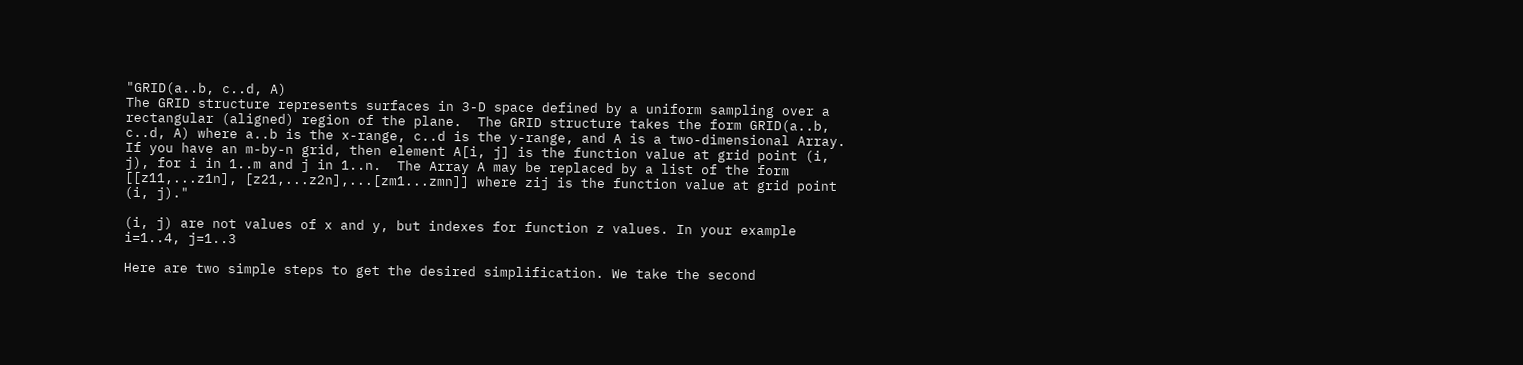"GRID(a..b, c..d, A)
The GRID structure represents surfaces in 3-D space defined by a uniform sampling over a rectangular (aligned) region of the plane.  The GRID structure takes the form GRID(a..b, c..d, A) where a..b is the x-range, c..d is the y-range, and A is a two-dimensional Array.  If you have an m-by-n grid, then element A[i, j] is the function value at grid point (i, j), for i in 1..m and j in 1..n.  The Array A may be replaced by a list of the form [[z11,...z1n], [z21,...z2n],...[zm1...zmn]] where zij is the function value at grid point (i, j)."

(i, j) are not values of x and y, but indexes for function z values. In your example i=1..4, j=1..3

Here are two simple steps to get the desired simplification. We take the second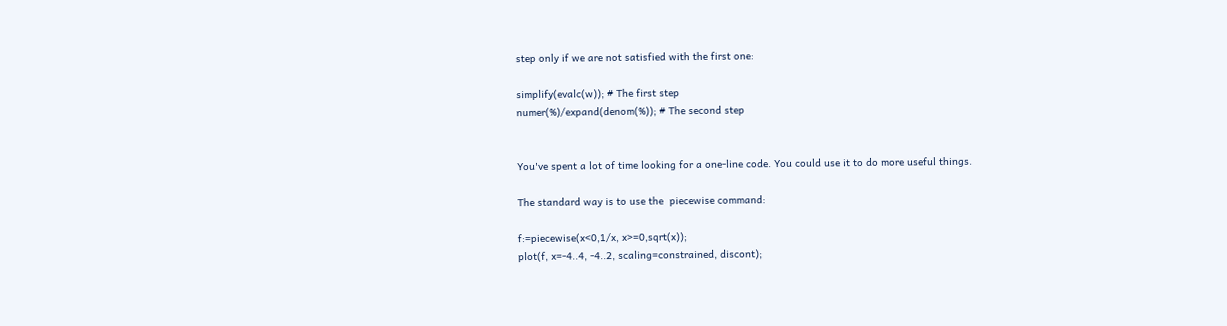step only if we are not satisfied with the first one:

simplify(evalc(w)); # The first step
numer(%)/expand(denom(%)); # The second step


You've spent a lot of time looking for a one-line code. You could use it to do more useful things.

The standard way is to use the  piecewise command:

f:=piecewise(x<0,1/x, x>=0,sqrt(x));
plot(f, x=-4..4, -4..2, scaling=constrained, discont);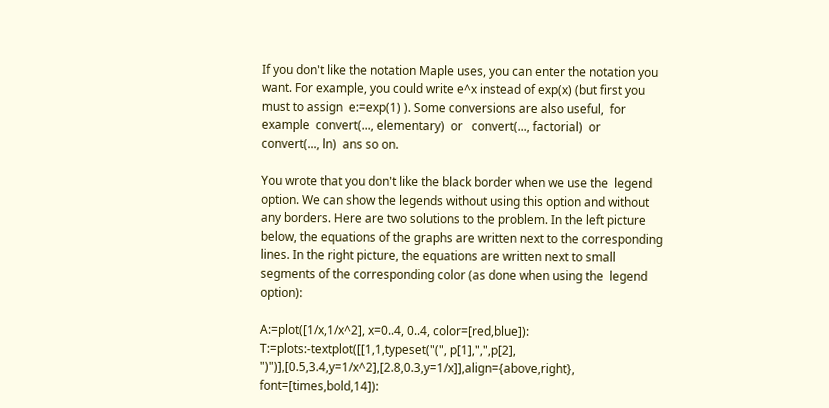If you don't like the notation Maple uses, you can enter the notation you want. For example, you could write e^x instead of exp(x) (but first you must to assign  e:=exp(1) ). Some conversions are also useful,  for example  convert(..., elementary)  or   convert(..., factorial)  or   convert(..., ln)  ans so on.

You wrote that you don't like the black border when we use the  legend  option. We can show the legends without using this option and without any borders. Here are two solutions to the problem. In the left picture below, the equations of the graphs are written next to the corresponding lines. In the right picture, the equations are written next to small segments of the corresponding color (as done when using the  legend option):

A:=plot([1/x,1/x^2], x=0..4, 0..4, color=[red,blue]):
T:=plots:-textplot([[1,1,typeset("(", p[1],",",p[2], ")")],[0.5,3.4,y=1/x^2],[2.8,0.3,y=1/x]],align={above,right}, font=[times,bold,14]):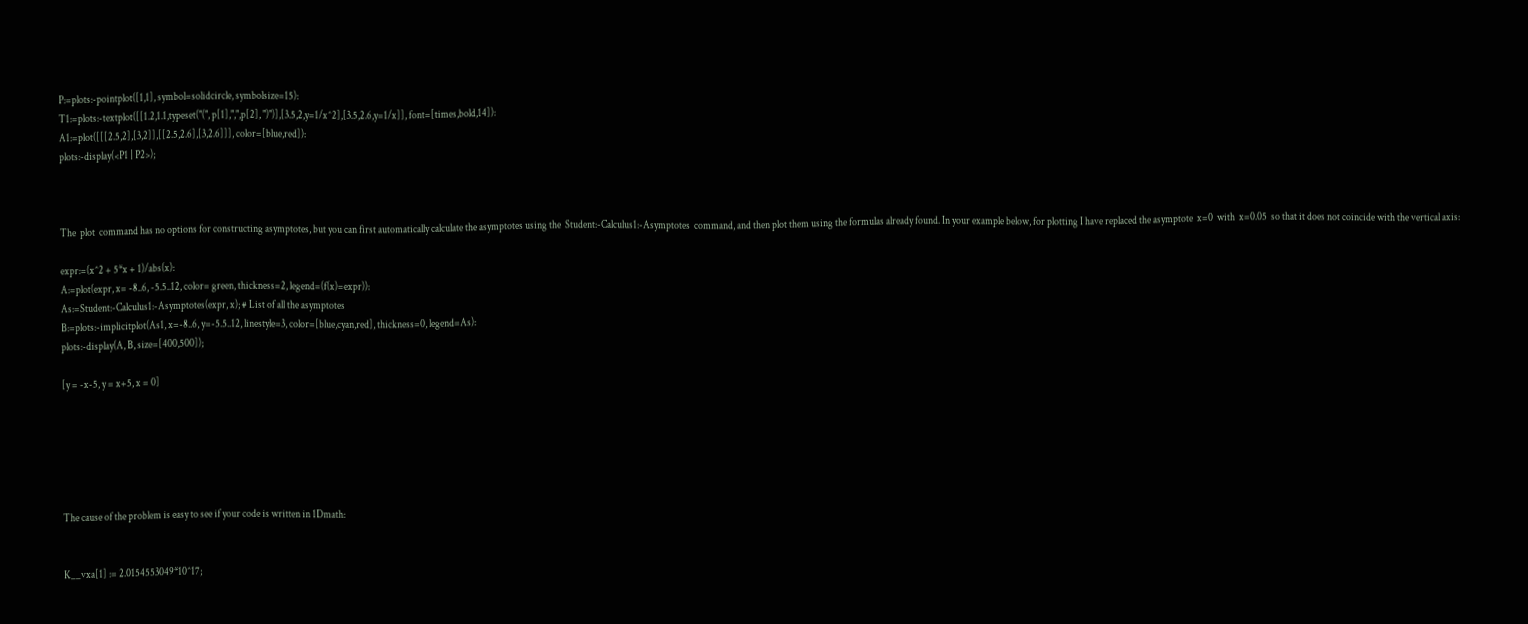P:=plots:-pointplot([1,1], symbol=solidcircle, symbolsize=15):
T1:=plots:-textplot([[1.2,1.1,typeset("(", p[1],",",p[2], ")")],[3.5,2,y=1/x^2],[3.5,2.6,y=1/x]], font=[times,bold,14]):
A1:=plot([[[2.5,2],[3,2]],[[2.5,2.6],[3,2.6]]], color=[blue,red]):
plots:-display(<P1 | P2>);



The  plot  command has no options for constructing asymptotes, but you can first automatically calculate the asymptotes using the  Student:-Calculus1:-Asymptotes  command, and then plot them using the formulas already found. In your example below, for plotting I have replaced the asymptote  x=0  with  x=0.05  so that it does not coincide with the vertical axis:

expr:=(x^2 + 5*x + 1)/abs(x):
A:=plot(expr, x= -8..6, -5.5..12, color= green, thickness=2, legend=(f(x)=expr)):
As:=Student:-Calculus1:-Asymptotes(expr, x); # List of all the asymptotes
B:=plots:-implicitplot(As1, x=-8..6, y=-5.5..12, linestyle=3, color=[blue,cyan,red], thickness=0, legend=As):
plots:-display(A, B, size=[400,500]);

[y = -x-5, y = x+5, x = 0]






The cause of the problem is easy to see if your code is written in 1Dmath:


K__vxa[1] := 2.0154553049*10^17;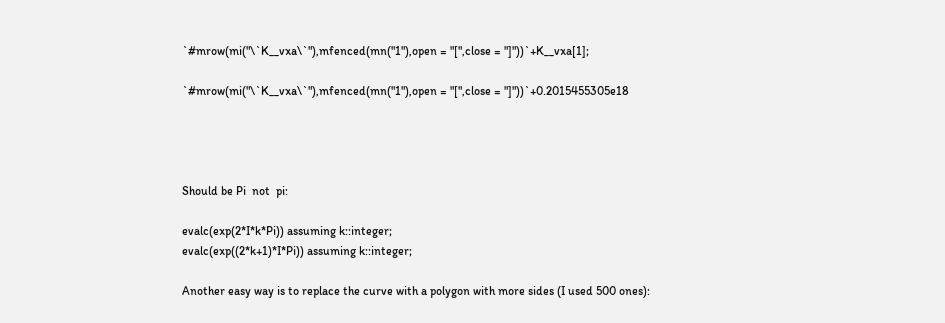`#mrow(mi("\`K__vxa\`"),mfenced(mn("1"),open = "[",close = "]"))`+K__vxa[1];

`#mrow(mi("\`K__vxa\`"),mfenced(mn("1"),open = "[",close = "]"))`+0.2015455305e18




Should be Pi  not  pi:

evalc(exp(2*I*k*Pi)) assuming k::integer;
evalc(exp((2*k+1)*I*Pi)) assuming k::integer;

Another easy way is to replace the curve with a polygon with more sides (I used 500 ones):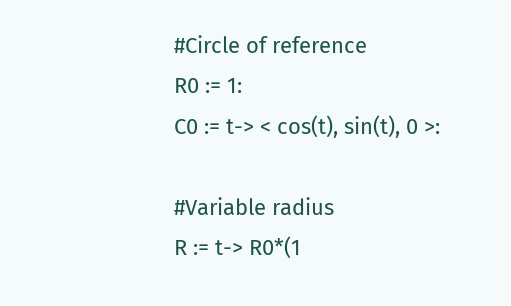#Circle of reference
R0 := 1:
C0 := t-> < cos(t), sin(t), 0 >:

#Variable radius
R := t-> R0*(1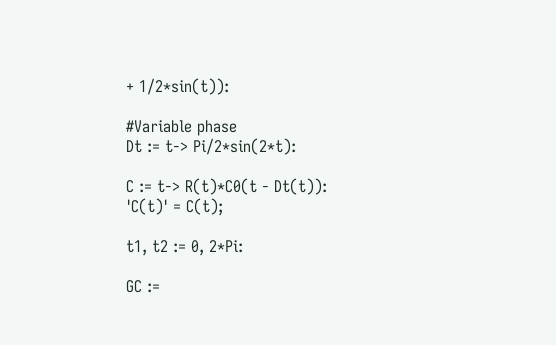+ 1/2*sin(t)):

#Variable phase
Dt := t-> Pi/2*sin(2*t):

C := t-> R(t)*C0(t - Dt(t)):
'C(t)' = C(t);

t1, t2 := 0, 2*Pi:

GC :=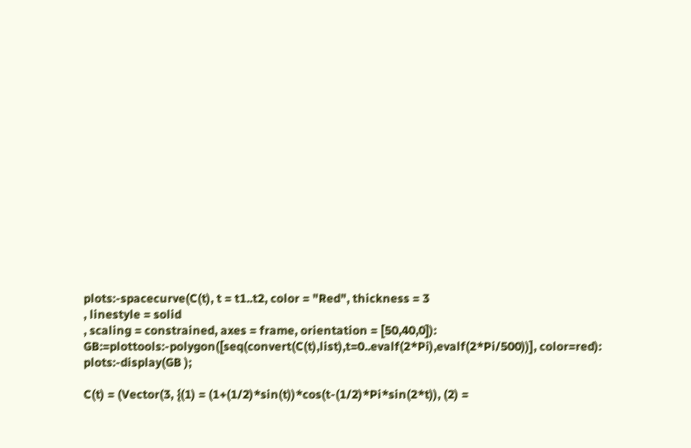plots:-spacecurve(C(t), t = t1..t2, color = "Red", thickness = 3
, linestyle = solid
, scaling = constrained, axes = frame, orientation = [50,40,0]):
GB:=plottools:-polygon([seq(convert(C(t),list),t=0..evalf(2*Pi),evalf(2*Pi/500))], color=red):
plots:-display(GB );

C(t) = (Vector(3, {(1) = (1+(1/2)*sin(t))*cos(t-(1/2)*Pi*sin(2*t)), (2) =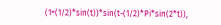(1+(1/2)*sin(t))*sin(t-(1/2)*Pi*sin(2*t)),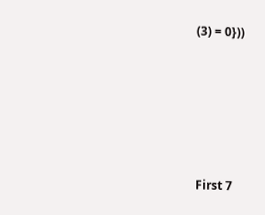(3) = 0}))





First 7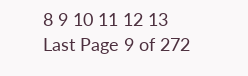8 9 10 11 12 13 Last Page 9 of 272